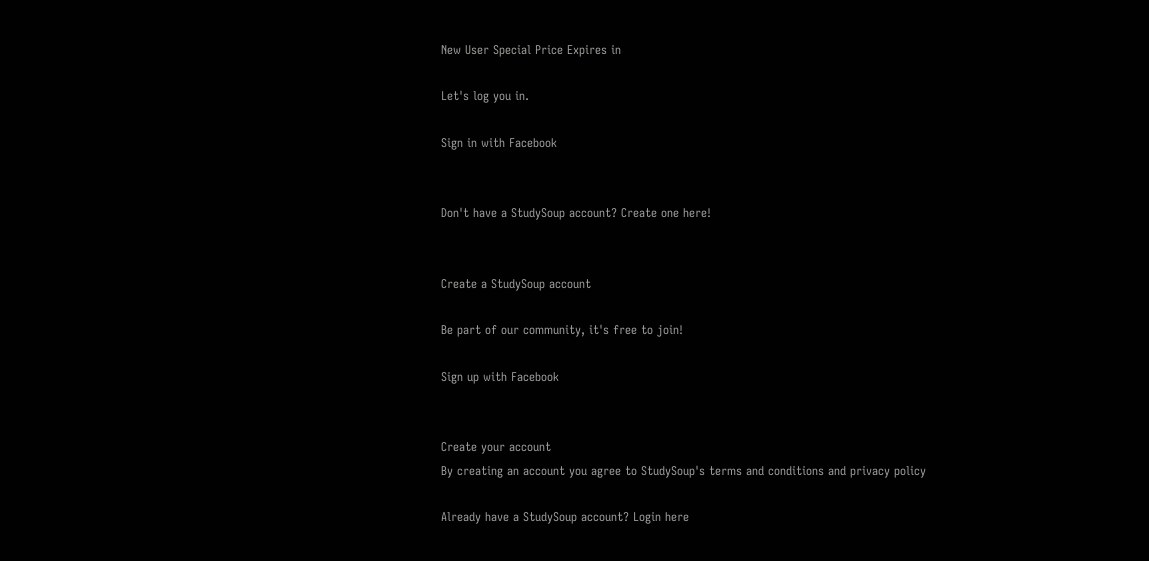New User Special Price Expires in

Let's log you in.

Sign in with Facebook


Don't have a StudySoup account? Create one here!


Create a StudySoup account

Be part of our community, it's free to join!

Sign up with Facebook


Create your account
By creating an account you agree to StudySoup's terms and conditions and privacy policy

Already have a StudySoup account? Login here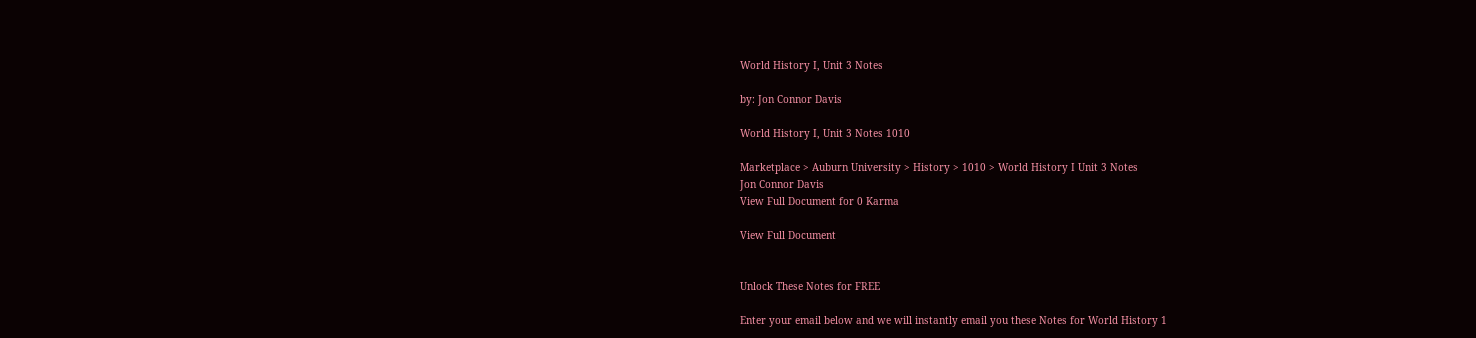World History I, Unit 3 Notes

by: Jon Connor Davis

World History I, Unit 3 Notes 1010

Marketplace > Auburn University > History > 1010 > World History I Unit 3 Notes
Jon Connor Davis
View Full Document for 0 Karma

View Full Document


Unlock These Notes for FREE

Enter your email below and we will instantly email you these Notes for World History 1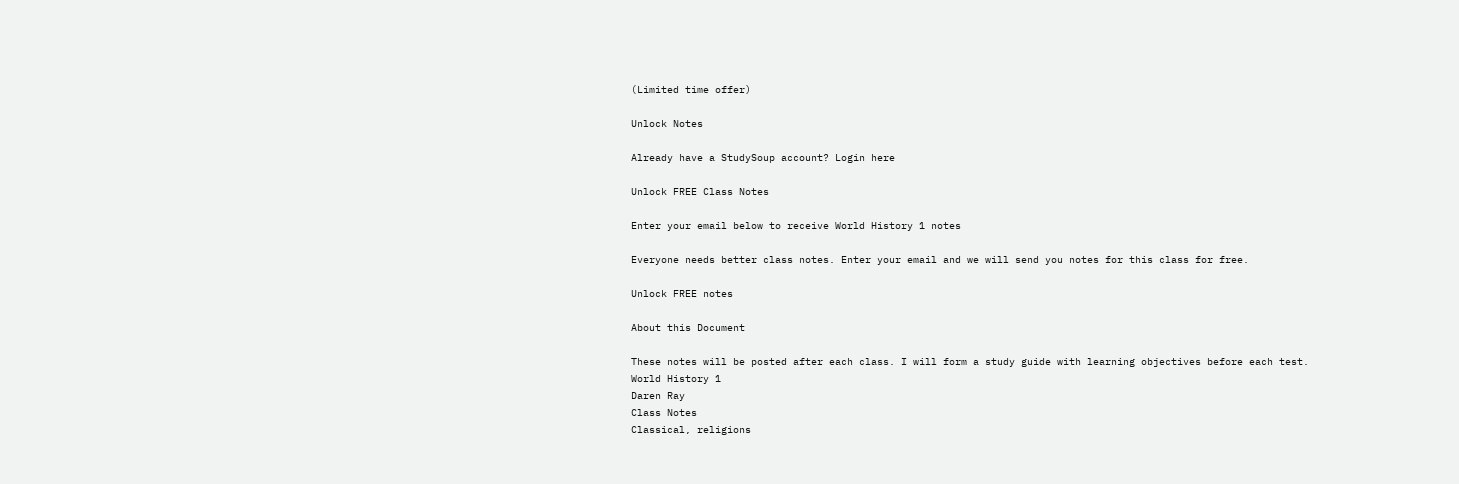(Limited time offer)

Unlock Notes

Already have a StudySoup account? Login here

Unlock FREE Class Notes

Enter your email below to receive World History 1 notes

Everyone needs better class notes. Enter your email and we will send you notes for this class for free.

Unlock FREE notes

About this Document

These notes will be posted after each class. I will form a study guide with learning objectives before each test.
World History 1
Daren Ray
Class Notes
Classical, religions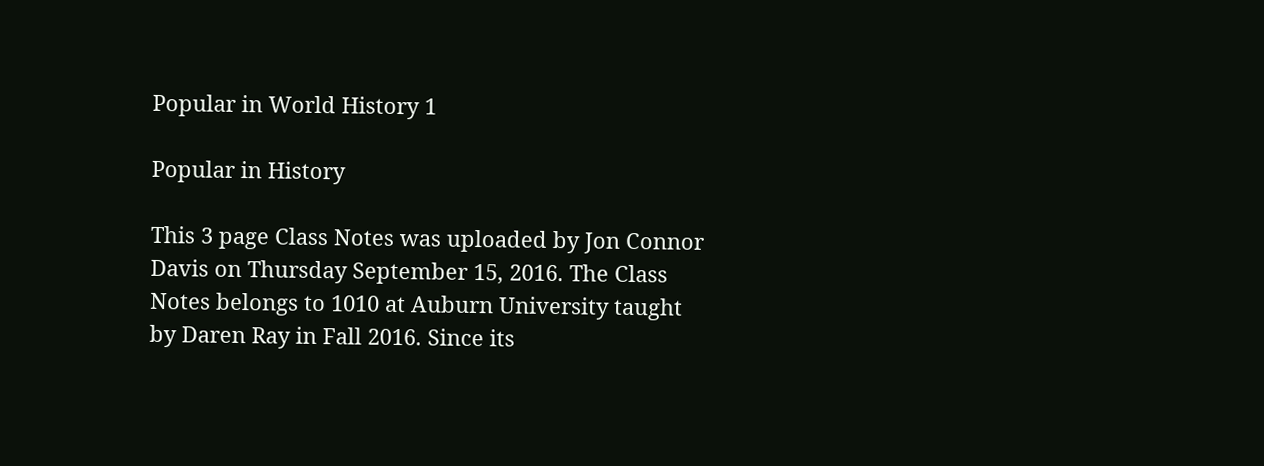Popular in World History 1

Popular in History

This 3 page Class Notes was uploaded by Jon Connor Davis on Thursday September 15, 2016. The Class Notes belongs to 1010 at Auburn University taught by Daren Ray in Fall 2016. Since its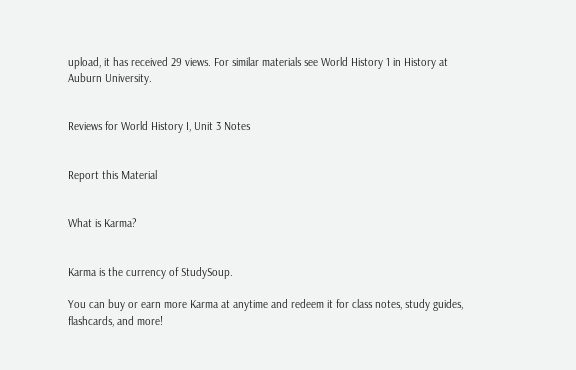upload, it has received 29 views. For similar materials see World History 1 in History at Auburn University.


Reviews for World History I, Unit 3 Notes


Report this Material


What is Karma?


Karma is the currency of StudySoup.

You can buy or earn more Karma at anytime and redeem it for class notes, study guides, flashcards, and more!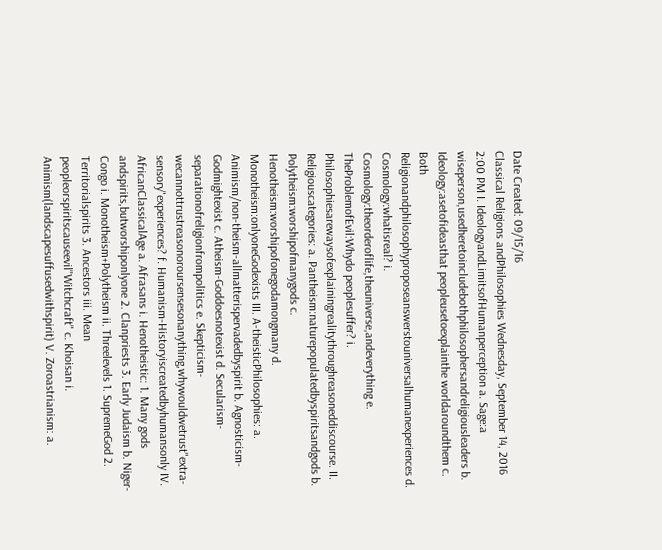Date Created: 09/15/16
Classical Religions andPhilosophies Wednesday, September 14, 2016 2:00 PM I. IdeologyandLimitsofHumanperception a. Sage:a wiseperson,usedheretoincludebothphilosophersandreligiousleaders b. Ideology:asetofideasthat peopleusetoexplainthe worldaroundthem c. Both Religionandphilosophyproposeanswerstouniversalhumanexperiences d. Cosmology:whatisreal? i. Cosmology:theorderoflife,theuniverse,andeverything e. TheProblemofEvil:Whydo peoplesuffer? i. Philosophiesarewaysofexplainingrealitythroughreasoneddiscourse. II. Religiouscategories: a. Pantheism:naturepopulatedbyspiritsandgods b. Polytheism:worshipofmanygods c. Henotheism:worshipofonegodamongmany d. Monotheism:onlyoneGodexists III. A-theisticPhilosophies: a. Animism/non-theism-allmatterispervadedbyspirit b. Agnosticism-Godmightexist c. Atheism-Goddoesnotexist d. Secularism-separationofreligionfrompolitics e. Skepticism-wecannottrustreasonoroursensesonanything,whywouldwetrust"extra- sensory"experiences? f. Humanism-Historyiscreatedbyhumansonly IV. AfricanClassicalAge a. Afrasans i. Henotheistic: 1. Many gods andspirits,butworshiponlyone 2. Clanpriests 3. Early Judaism b. Niger-Congo i. Monotheism+Polytheism ii. Threelevels 1. SupremeGod 2. Territorialspirits 3. Ancestors iii. Mean peopleorspiritscauseevil"Witchcraft" c. Khoisan i. Animism(landscapesuffusedwithspirit) V. Zoroastrianism: a.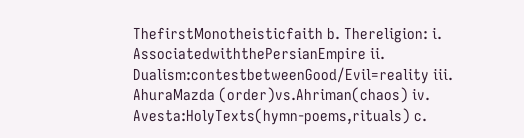ThefirstMonotheisticfaith b. Thereligion: i. AssociatedwiththePersianEmpire ii. Dualism:contestbetweenGood/Evil=reality iii. AhuraMazda (order)vs.Ahriman(chaos) iv. Avesta:HolyTexts(hymn-poems,rituals) c.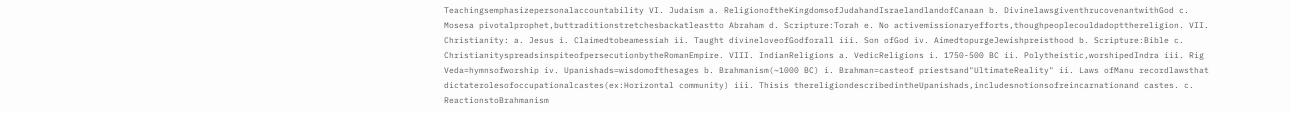Teachingsemphasizepersonalaccountability VI. Judaism a. ReligionoftheKingdomsofJudahandIsraelandlandofCanaan b. DivinelawsgiventhrucovenantwithGod c. Mosesa pivotalprophet,buttraditionstretchesbackatleastto Abraham d. Scripture:Torah e. No activemissionaryefforts,thoughpeoplecouldadoptthereligion. VII. Christianity: a. Jesus i. Claimedtobeamessiah ii. Taught divineloveofGodforall iii. Son ofGod iv. AimedtopurgeJewishpreisthood b. Scripture:Bible c. ChristianityspreadsinspiteofpersecutionbytheRomanEmpire. VIII. IndianReligions a. VedicReligions i. 1750-500 BC ii. Polytheistic,worshipedIndra iii. Rig Veda=hymnsofworship iv. Upanishads=wisdomofthesages b. Brahmanism(~1000 BC) i. Brahman=casteof priestsand"UltimateReality" ii. Laws ofManu recordlawsthat dictaterolesofoccupationalcastes(ex:Horizontal community) iii. Thisis thereligiondescribedintheUpanishads,includesnotionsofreincarnationand castes. c. ReactionstoBrahmanism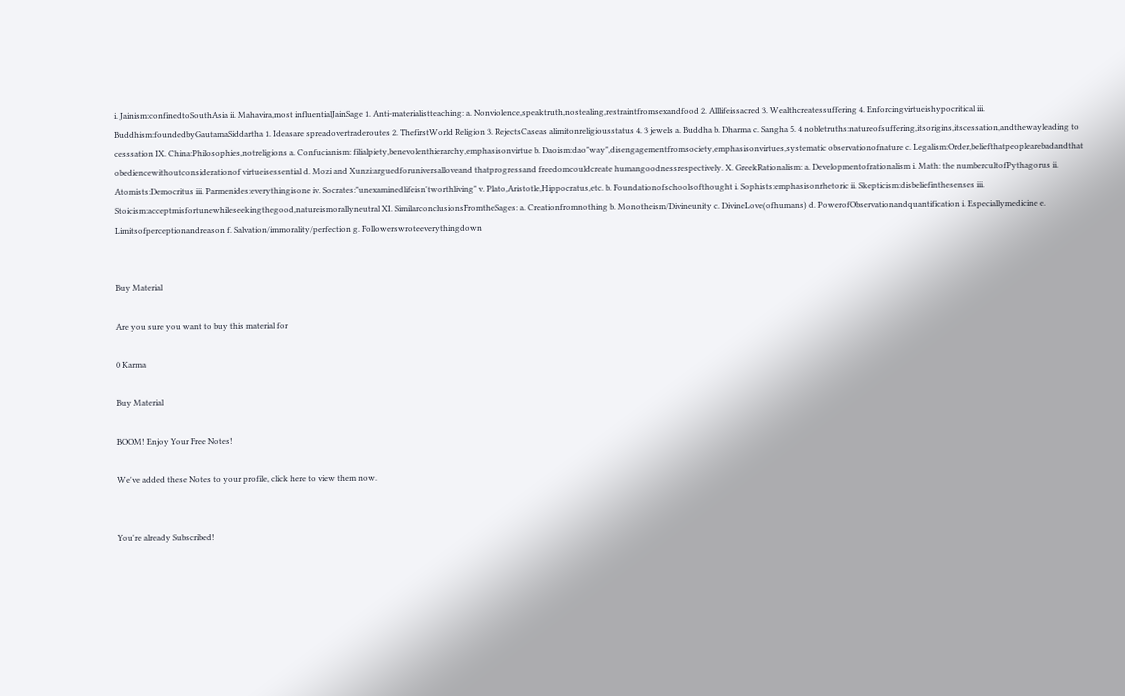i. Jainism:confinedtoSouthAsia ii. Mahavira,most influentialJainSage 1. Anti-materialistteaching: a. Nonviolence,speaktruth,nostealing,restraintfromsexandfood 2. Alllifeissacred 3. Wealthcreatessuffering 4. Enforcingvirtueishypocritical iii. Buddhism:foundedbyGautamaSiddartha 1. Ideasare spreadovertraderoutes 2. ThefirstWorld Religion 3. RejectsCaseas alimitonreligiousstatus 4. 3 jewels a. Buddha b. Dharma c. Sangha 5. 4 nobletruths:natureofsuffering,itsorigins,itscessation,andthewayleading to cesssation IX. China:Philosophies,notreligions a. Confucianism: filialpiety,benevolenthierarchy,emphasisonvirtue b. Daoism:dao"way",disengagementfromsociety,emphasisonvirtues,systematic observationofnature c. Legalism:Order,beliefthatpeoplearebadandthat obediencewithoutconsiderationof virtueisessential d. Mozi and Xunzi:arguedforuniversalloveand thatprogressand freedomcouldcreate humangoodnessrespectively. X. GreekRationalism: a. Developmentofrationalism i. Math: the numbercultofPythagorus ii. Atomists:Democritus iii. Parmenides:everythingisone iv. Socrates:"unexaminedlifeisn'tworthliving" v. Plato,Aristotle,Hippocratus,etc. b. Foundationofschoolsofthought i. Sophists:emphasisonrhetoric ii. Skepticism:disbeliefinthesenses iii. Stoicism:acceptmisfortunewhileseekingthegood,natureismorallyneutral XI. SimilarconclusionsFromtheSages: a. Creationfromnothing b. Monotheism/Divineunity c. DivineLove(ofhumans) d. PowerofObservationandquantification i. Especiallymedicine e. Limitsofperceptionandreason f. Salvation/immorality/perfection g. Followerswroteeverythingdown


Buy Material

Are you sure you want to buy this material for

0 Karma

Buy Material

BOOM! Enjoy Your Free Notes!

We've added these Notes to your profile, click here to view them now.


You're already Subscribed!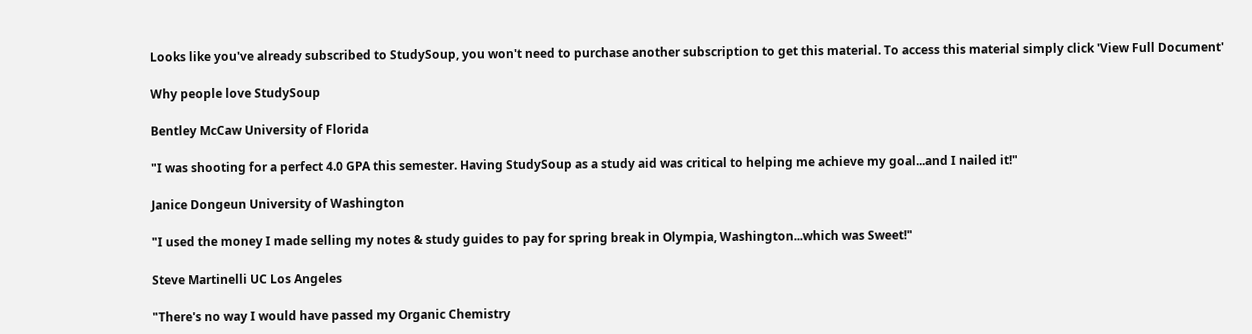Looks like you've already subscribed to StudySoup, you won't need to purchase another subscription to get this material. To access this material simply click 'View Full Document'

Why people love StudySoup

Bentley McCaw University of Florida

"I was shooting for a perfect 4.0 GPA this semester. Having StudySoup as a study aid was critical to helping me achieve my goal...and I nailed it!"

Janice Dongeun University of Washington

"I used the money I made selling my notes & study guides to pay for spring break in Olympia, Washington...which was Sweet!"

Steve Martinelli UC Los Angeles

"There's no way I would have passed my Organic Chemistry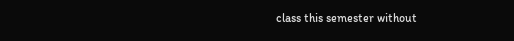class this semester without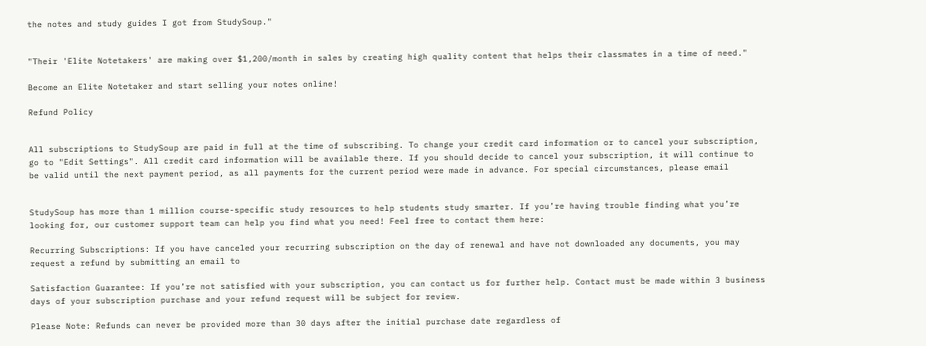the notes and study guides I got from StudySoup."


"Their 'Elite Notetakers' are making over $1,200/month in sales by creating high quality content that helps their classmates in a time of need."

Become an Elite Notetaker and start selling your notes online!

Refund Policy


All subscriptions to StudySoup are paid in full at the time of subscribing. To change your credit card information or to cancel your subscription, go to "Edit Settings". All credit card information will be available there. If you should decide to cancel your subscription, it will continue to be valid until the next payment period, as all payments for the current period were made in advance. For special circumstances, please email


StudySoup has more than 1 million course-specific study resources to help students study smarter. If you’re having trouble finding what you’re looking for, our customer support team can help you find what you need! Feel free to contact them here:

Recurring Subscriptions: If you have canceled your recurring subscription on the day of renewal and have not downloaded any documents, you may request a refund by submitting an email to

Satisfaction Guarantee: If you’re not satisfied with your subscription, you can contact us for further help. Contact must be made within 3 business days of your subscription purchase and your refund request will be subject for review.

Please Note: Refunds can never be provided more than 30 days after the initial purchase date regardless of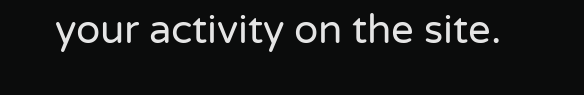your activity on the site.